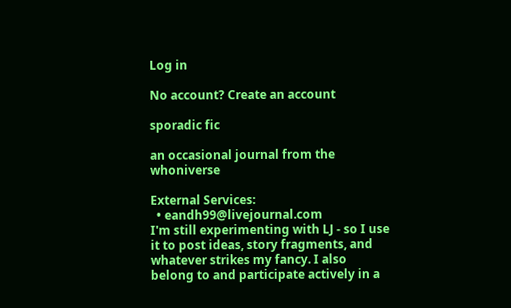Log in

No account? Create an account

sporadic fic

an occasional journal from the whoniverse

External Services:
  • eandh99@livejournal.com
I'm still experimenting with LJ - so I use it to post ideas, story fragments, and whatever strikes my fancy. I also belong to and participate actively in a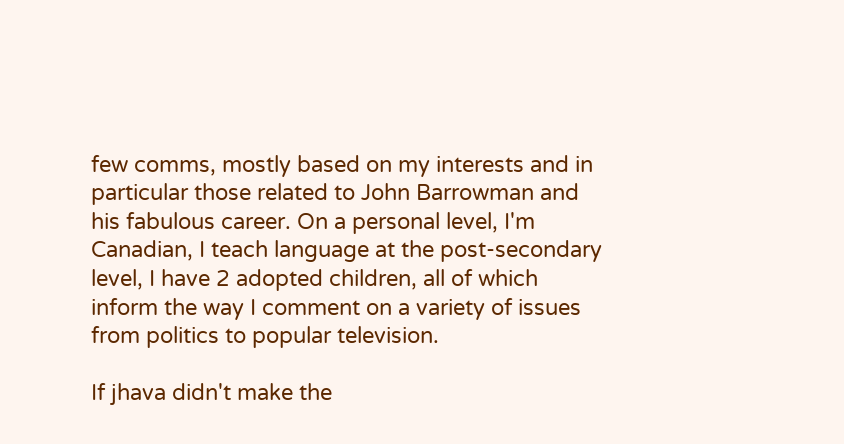few comms, mostly based on my interests and in particular those related to John Barrowman and his fabulous career. On a personal level, I'm Canadian, I teach language at the post-secondary level, I have 2 adopted children, all of which inform the way I comment on a variety of issues from politics to popular television.

If jhava didn't make the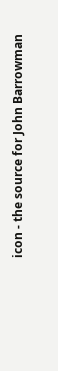icon - the source for John Barrowman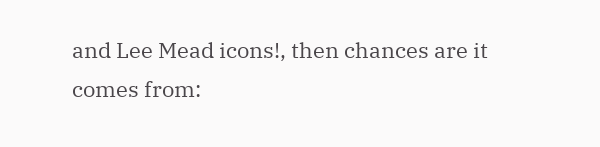and Lee Mead icons!, then chances are it comes from: